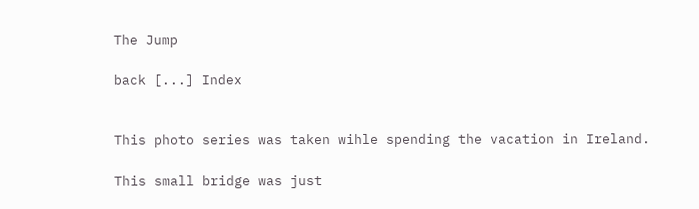The Jump

back [...] Index


This photo series was taken wihle spending the vacation in Ireland.

This small bridge was just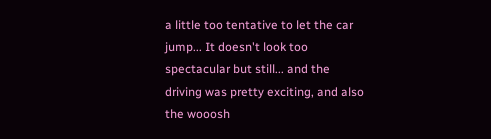a little too tentative to let the car jump... It doesn't look too spectacular but still... and the driving was pretty exciting, and also the wooosh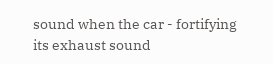sound when the car - fortifying its exhaust sound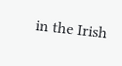in the Irish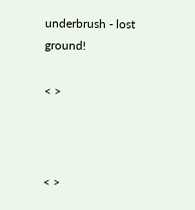underbrush - lost ground!

< >



< >